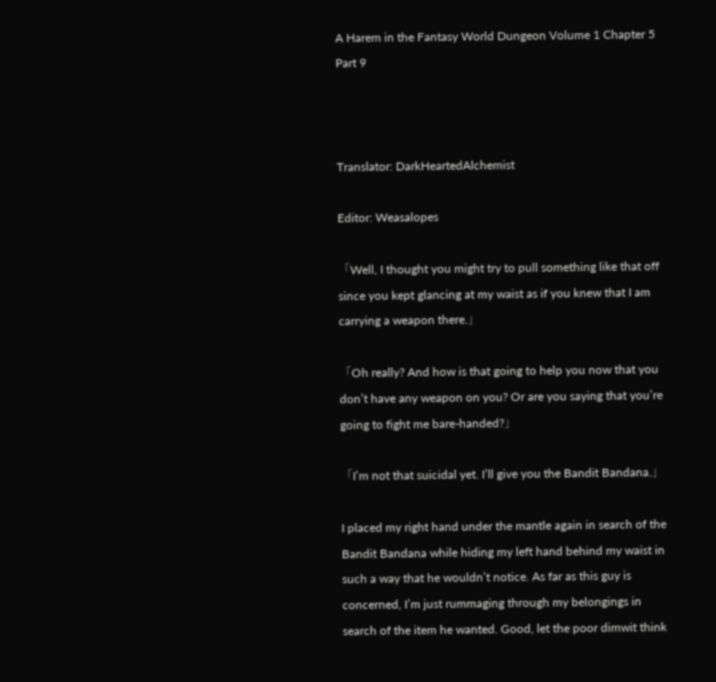A Harem in the Fantasy World Dungeon Volume 1 Chapter 5 Part 9



Translator: DarkHeartedAlchemist

Editor: Weasalopes

「Well, I thought you might try to pull something like that off since you kept glancing at my waist as if you knew that I am carrying a weapon there.」

「Oh really? And how is that going to help you now that you don’t have any weapon on you? Or are you saying that you’re going to fight me bare-handed?」

「I’m not that suicidal yet. I’ll give you the Bandit Bandana.」

I placed my right hand under the mantle again in search of the Bandit Bandana while hiding my left hand behind my waist in such a way that he wouldn’t notice. As far as this guy is concerned, I’m just rummaging through my belongings in search of the item he wanted. Good, let the poor dimwit think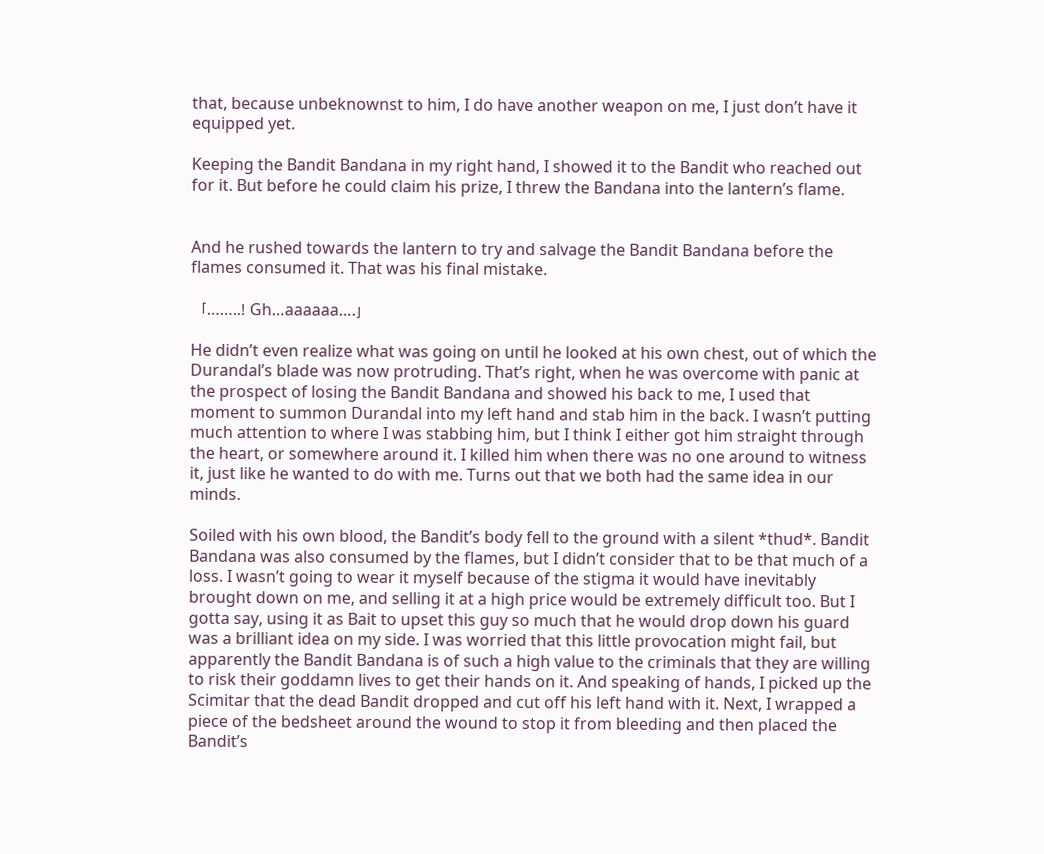that, because unbeknownst to him, I do have another weapon on me, I just don’t have it equipped yet.

Keeping the Bandit Bandana in my right hand, I showed it to the Bandit who reached out for it. But before he could claim his prize, I threw the Bandana into the lantern’s flame.


And he rushed towards the lantern to try and salvage the Bandit Bandana before the flames consumed it. That was his final mistake.

「……..! Gh…aaaaaa….」

He didn’t even realize what was going on until he looked at his own chest, out of which the Durandal’s blade was now protruding. That’s right, when he was overcome with panic at the prospect of losing the Bandit Bandana and showed his back to me, I used that moment to summon Durandal into my left hand and stab him in the back. I wasn’t putting much attention to where I was stabbing him, but I think I either got him straight through the heart, or somewhere around it. I killed him when there was no one around to witness it, just like he wanted to do with me. Turns out that we both had the same idea in our minds.

Soiled with his own blood, the Bandit’s body fell to the ground with a silent *thud*. Bandit Bandana was also consumed by the flames, but I didn’t consider that to be that much of a loss. I wasn’t going to wear it myself because of the stigma it would have inevitably brought down on me, and selling it at a high price would be extremely difficult too. But I gotta say, using it as Bait to upset this guy so much that he would drop down his guard was a brilliant idea on my side. I was worried that this little provocation might fail, but apparently the Bandit Bandana is of such a high value to the criminals that they are willing to risk their goddamn lives to get their hands on it. And speaking of hands, I picked up the Scimitar that the dead Bandit dropped and cut off his left hand with it. Next, I wrapped a piece of the bedsheet around the wound to stop it from bleeding and then placed the Bandit’s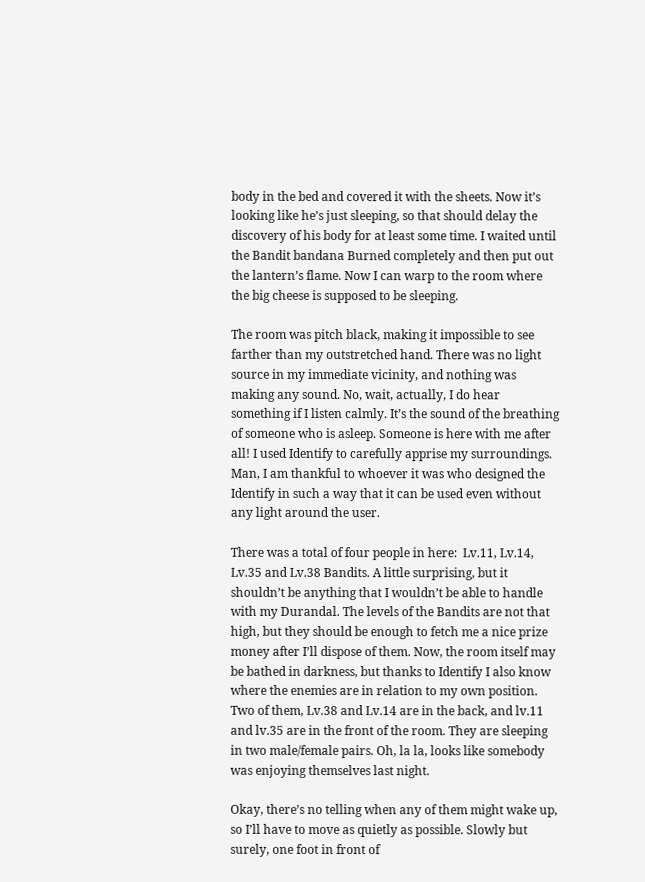body in the bed and covered it with the sheets. Now it’s looking like he’s just sleeping, so that should delay the discovery of his body for at least some time. I waited until the Bandit bandana Burned completely and then put out the lantern’s flame. Now I can warp to the room where the big cheese is supposed to be sleeping.

The room was pitch black, making it impossible to see farther than my outstretched hand. There was no light source in my immediate vicinity, and nothing was making any sound. No, wait, actually, I do hear something if I listen calmly. It’s the sound of the breathing of someone who is asleep. Someone is here with me after all! I used Identify to carefully apprise my surroundings. Man, I am thankful to whoever it was who designed the Identify in such a way that it can be used even without any light around the user.

There was a total of four people in here:  Lv.11, Lv.14, Lv.35 and Lv.38 Bandits. A little surprising, but it shouldn’t be anything that I wouldn’t be able to handle with my Durandal. The levels of the Bandits are not that high, but they should be enough to fetch me a nice prize money after I’ll dispose of them. Now, the room itself may be bathed in darkness, but thanks to Identify I also know where the enemies are in relation to my own position. Two of them, Lv.38 and Lv.14 are in the back, and lv.11 and lv.35 are in the front of the room. They are sleeping in two male/female pairs. Oh, la la, looks like somebody was enjoying themselves last night.

Okay, there’s no telling when any of them might wake up, so I’ll have to move as quietly as possible. Slowly but surely, one foot in front of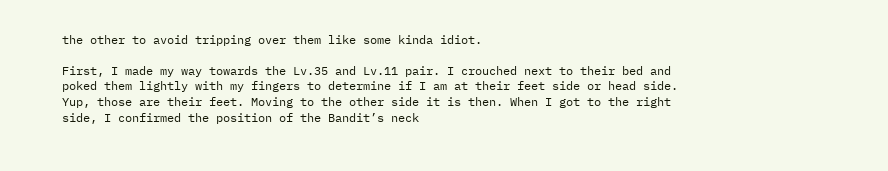the other to avoid tripping over them like some kinda idiot.

First, I made my way towards the Lv.35 and Lv.11 pair. I crouched next to their bed and poked them lightly with my fingers to determine if I am at their feet side or head side. Yup, those are their feet. Moving to the other side it is then. When I got to the right side, I confirmed the position of the Bandit’s neck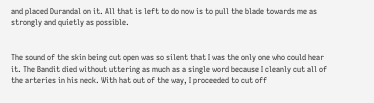and placed Durandal on it. All that is left to do now is to pull the blade towards me as strongly and quietly as possible.


The sound of the skin being cut open was so silent that I was the only one who could hear it. The Bandit died without uttering as much as a single word because I cleanly cut all of the arteries in his neck. With hat out of the way, I proceeded to cut off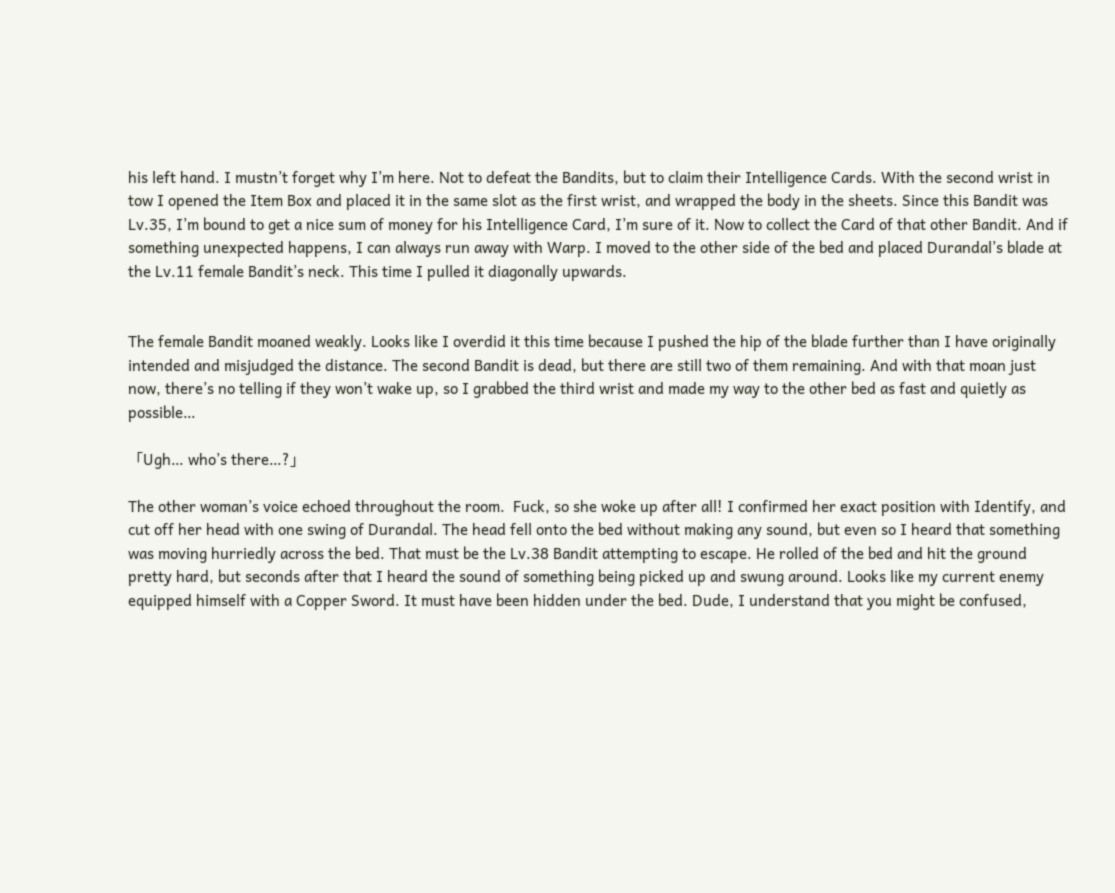his left hand. I mustn’t forget why I’m here. Not to defeat the Bandits, but to claim their Intelligence Cards. With the second wrist in tow I opened the Item Box and placed it in the same slot as the first wrist, and wrapped the body in the sheets. Since this Bandit was Lv.35, I’m bound to get a nice sum of money for his Intelligence Card, I’m sure of it. Now to collect the Card of that other Bandit. And if something unexpected happens, I can always run away with Warp. I moved to the other side of the bed and placed Durandal’s blade at the Lv.11 female Bandit’s neck. This time I pulled it diagonally upwards.


The female Bandit moaned weakly. Looks like I overdid it this time because I pushed the hip of the blade further than I have originally intended and misjudged the distance. The second Bandit is dead, but there are still two of them remaining. And with that moan just now, there’s no telling if they won’t wake up, so I grabbed the third wrist and made my way to the other bed as fast and quietly as possible…

「Ugh… who’s there…?」

The other woman’s voice echoed throughout the room.  Fuck, so she woke up after all! I confirmed her exact position with Identify, and cut off her head with one swing of Durandal. The head fell onto the bed without making any sound, but even so I heard that something was moving hurriedly across the bed. That must be the Lv.38 Bandit attempting to escape. He rolled of the bed and hit the ground pretty hard, but seconds after that I heard the sound of something being picked up and swung around. Looks like my current enemy equipped himself with a Copper Sword. It must have been hidden under the bed. Dude, I understand that you might be confused,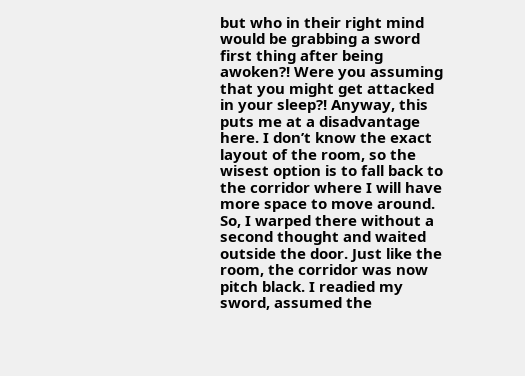but who in their right mind would be grabbing a sword first thing after being awoken?! Were you assuming that you might get attacked in your sleep?! Anyway, this puts me at a disadvantage here. I don’t know the exact layout of the room, so the wisest option is to fall back to the corridor where I will have more space to move around. So, I warped there without a second thought and waited outside the door. Just like the room, the corridor was now pitch black. I readied my sword, assumed the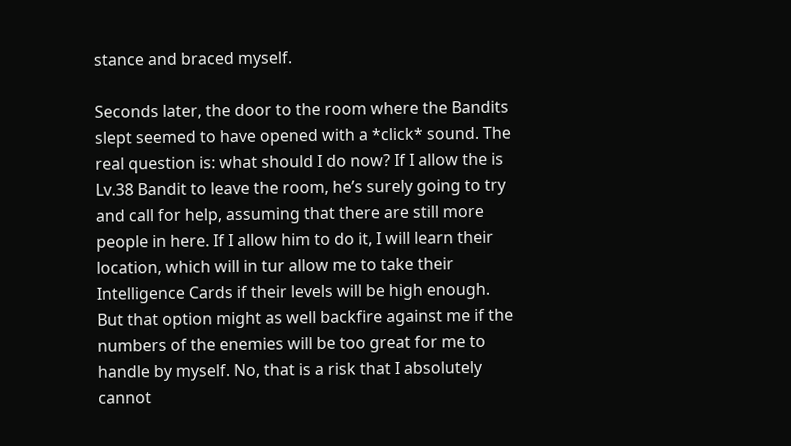stance and braced myself.

Seconds later, the door to the room where the Bandits slept seemed to have opened with a *click* sound. The real question is: what should I do now? If I allow the is Lv.38 Bandit to leave the room, he’s surely going to try and call for help, assuming that there are still more people in here. If I allow him to do it, I will learn their location, which will in tur allow me to take their Intelligence Cards if their levels will be high enough. But that option might as well backfire against me if the numbers of the enemies will be too great for me to handle by myself. No, that is a risk that I absolutely cannot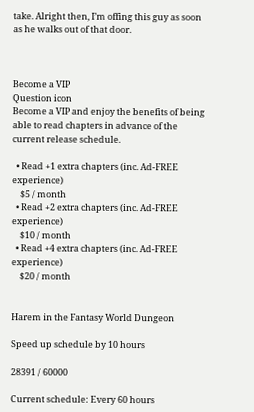take. Alright then, I’m offing this guy as soon as he walks out of that door.



Become a VIP
Question icon
Become a VIP and enjoy the benefits of being able to read chapters in advance of the current release schedule.

  • Read +1 extra chapters (inc. Ad-FREE experience)
    $5 / month
  • Read +2 extra chapters (inc. Ad-FREE experience)
    $10 / month
  • Read +4 extra chapters (inc. Ad-FREE experience)
    $20 / month


Harem in the Fantasy World Dungeon

Speed up schedule by 10 hours

28391 / 60000

Current schedule: Every 60 hours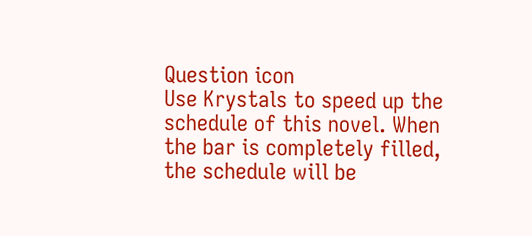Question icon
Use Krystals to speed up the schedule of this novel. When the bar is completely filled, the schedule will be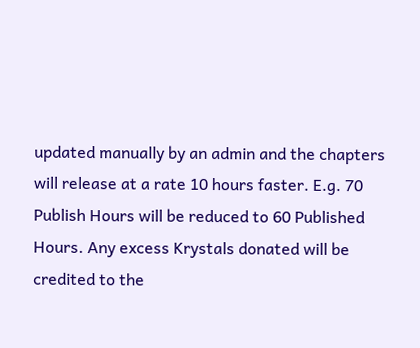updated manually by an admin and the chapters will release at a rate 10 hours faster. E.g. 70 Publish Hours will be reduced to 60 Published Hours. Any excess Krystals donated will be credited to the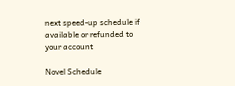next speed-up schedule if available or refunded to your account

Novel Schedule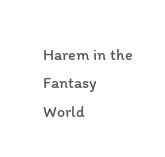Harem in the Fantasy World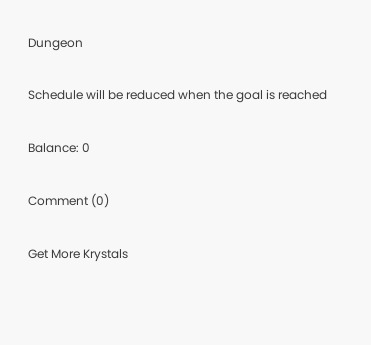Dungeon

Schedule will be reduced when the goal is reached

Balance: 0

Comment (0)

Get More Krystals